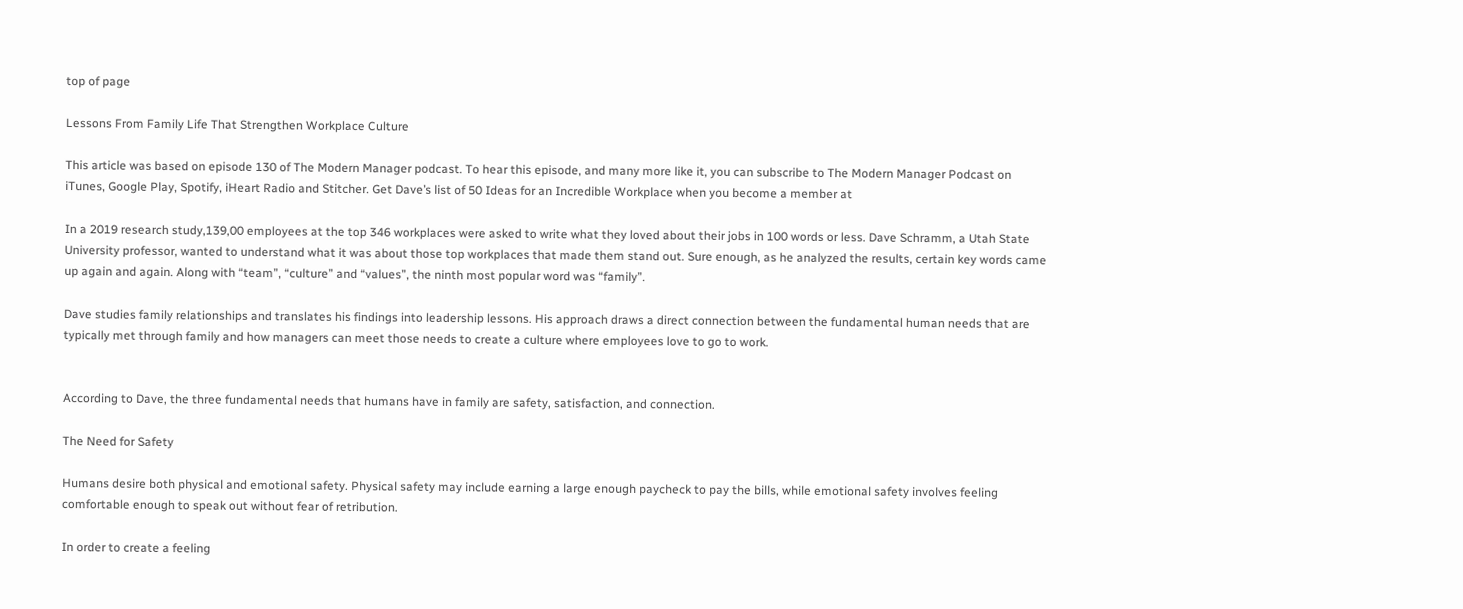top of page

Lessons From Family Life That Strengthen Workplace Culture

This article was based on episode 130 of The Modern Manager podcast. To hear this episode, and many more like it, you can subscribe to The Modern Manager Podcast on iTunes, Google Play, Spotify, iHeart Radio and Stitcher. Get Dave’s list of 50 Ideas for an Incredible Workplace when you become a member at

In a 2019 research study,139,00 employees at the top 346 workplaces were asked to write what they loved about their jobs in 100 words or less. Dave Schramm, a Utah State University professor, wanted to understand what it was about those top workplaces that made them stand out. Sure enough, as he analyzed the results, certain key words came up again and again. Along with “team”, “culture” and “values”, the ninth most popular word was “family”.

Dave studies family relationships and translates his findings into leadership lessons. His approach draws a direct connection between the fundamental human needs that are typically met through family and how managers can meet those needs to create a culture where employees love to go to work.


According to Dave, the three fundamental needs that humans have in family are safety, satisfaction, and connection.

The Need for Safety

Humans desire both physical and emotional safety. Physical safety may include earning a large enough paycheck to pay the bills, while emotional safety involves feeling comfortable enough to speak out without fear of retribution.

In order to create a feeling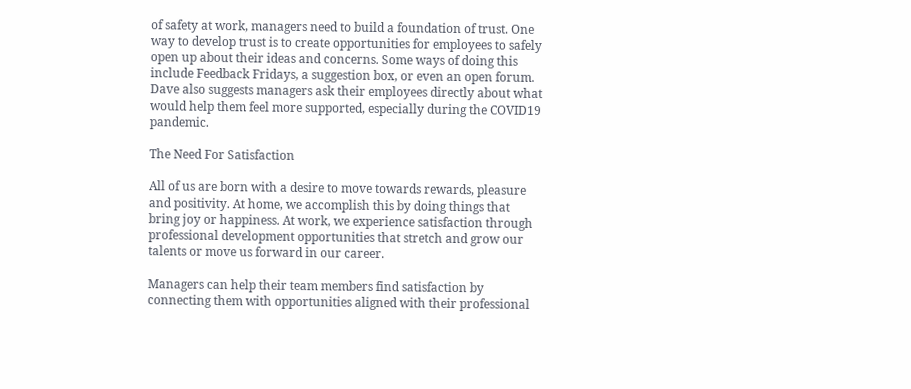of safety at work, managers need to build a foundation of trust. One way to develop trust is to create opportunities for employees to safely open up about their ideas and concerns. Some ways of doing this include Feedback Fridays, a suggestion box, or even an open forum. Dave also suggests managers ask their employees directly about what would help them feel more supported, especially during the COVID19 pandemic.

The Need For Satisfaction

All of us are born with a desire to move towards rewards, pleasure and positivity. At home, we accomplish this by doing things that bring joy or happiness. At work, we experience satisfaction through professional development opportunities that stretch and grow our talents or move us forward in our career.

Managers can help their team members find satisfaction by connecting them with opportunities aligned with their professional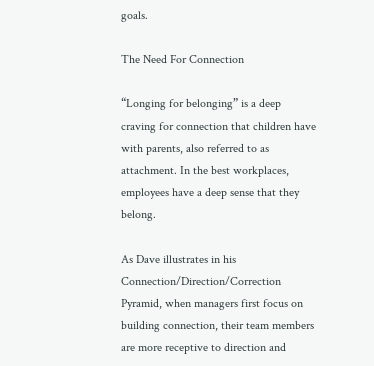goals.

The Need For Connection

“Longing for belonging” is a deep craving for connection that children have with parents, also referred to as attachment. In the best workplaces, employees have a deep sense that they belong.

As Dave illustrates in his Connection/Direction/Correction Pyramid, when managers first focus on building connection, their team members are more receptive to direction and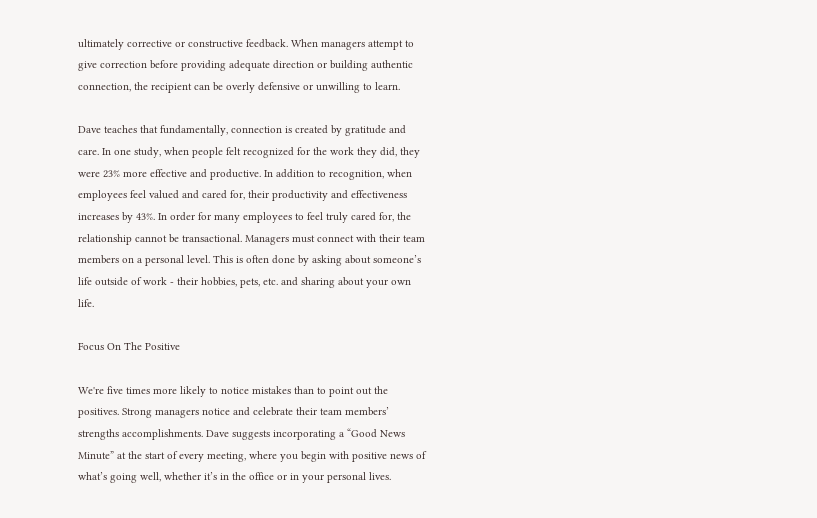ultimately corrective or constructive feedback. When managers attempt to give correction before providing adequate direction or building authentic connection, the recipient can be overly defensive or unwilling to learn.

Dave teaches that fundamentally, connection is created by gratitude and care. In one study, when people felt recognized for the work they did, they were 23% more effective and productive. In addition to recognition, when employees feel valued and cared for, their productivity and effectiveness increases by 43%. In order for many employees to feel truly cared for, the relationship cannot be transactional. Managers must connect with their team members on a personal level. This is often done by asking about someone’s life outside of work - their hobbies, pets, etc. and sharing about your own life.

Focus On The Positive

We're five times more likely to notice mistakes than to point out the positives. Strong managers notice and celebrate their team members’ strengths accomplishments. Dave suggests incorporating a “Good News Minute” at the start of every meeting, where you begin with positive news of what’s going well, whether it’s in the office or in your personal lives.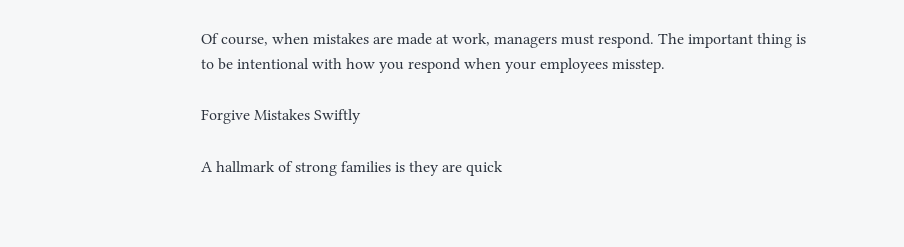Of course, when mistakes are made at work, managers must respond. The important thing is to be intentional with how you respond when your employees misstep.

Forgive Mistakes Swiftly

A hallmark of strong families is they are quick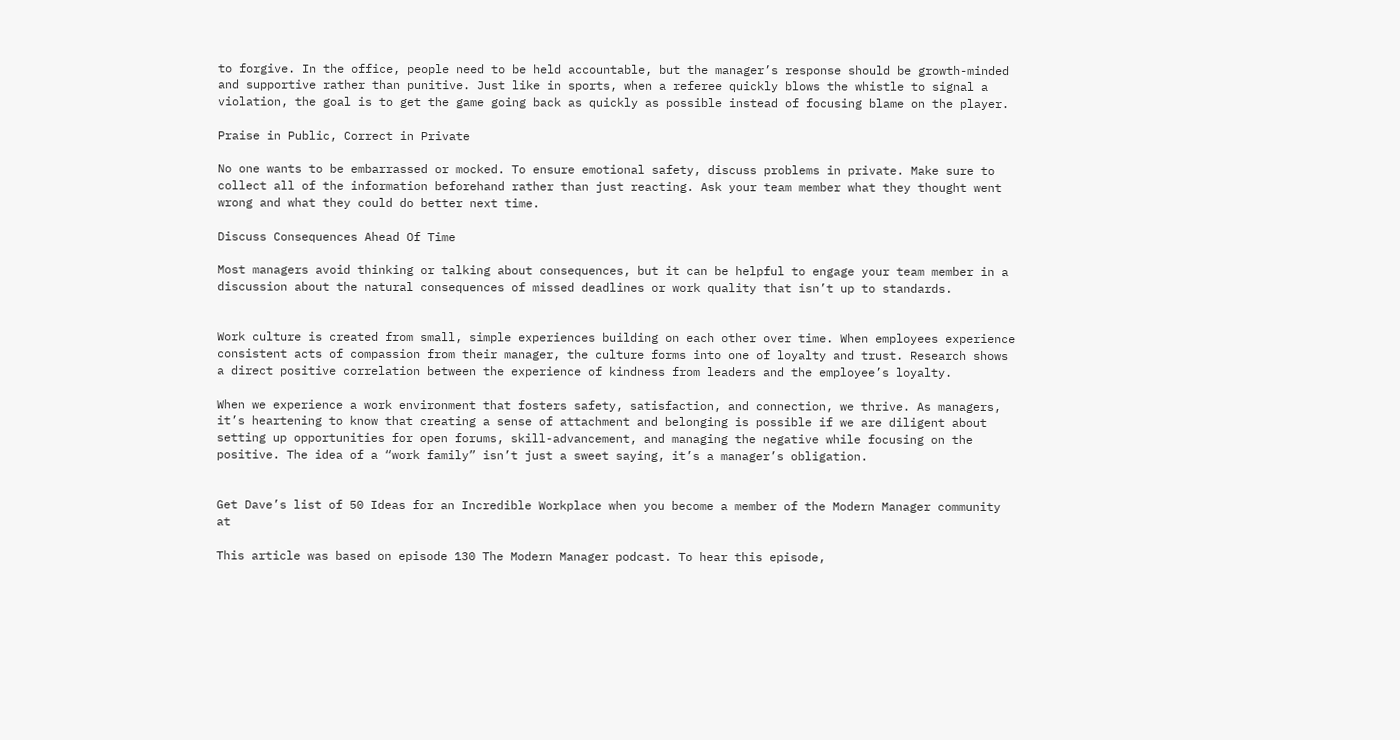to forgive. In the office, people need to be held accountable, but the manager’s response should be growth-minded and supportive rather than punitive. Just like in sports, when a referee quickly blows the whistle to signal a violation, the goal is to get the game going back as quickly as possible instead of focusing blame on the player.

Praise in Public, Correct in Private

No one wants to be embarrassed or mocked. To ensure emotional safety, discuss problems in private. Make sure to collect all of the information beforehand rather than just reacting. Ask your team member what they thought went wrong and what they could do better next time.

Discuss Consequences Ahead Of Time

Most managers avoid thinking or talking about consequences, but it can be helpful to engage your team member in a discussion about the natural consequences of missed deadlines or work quality that isn’t up to standards.


Work culture is created from small, simple experiences building on each other over time. When employees experience consistent acts of compassion from their manager, the culture forms into one of loyalty and trust. Research shows a direct positive correlation between the experience of kindness from leaders and the employee’s loyalty.

When we experience a work environment that fosters safety, satisfaction, and connection, we thrive. As managers, it’s heartening to know that creating a sense of attachment and belonging is possible if we are diligent about setting up opportunities for open forums, skill-advancement, and managing the negative while focusing on the positive. The idea of a “work family” isn’t just a sweet saying, it’s a manager’s obligation.


Get Dave’s list of 50 Ideas for an Incredible Workplace when you become a member of the Modern Manager community at

This article was based on episode 130 The Modern Manager podcast. To hear this episode,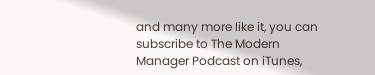and many more like it, you can subscribe to The Modern Manager Podcast on iTunes,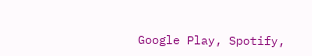Google Play, Spotify,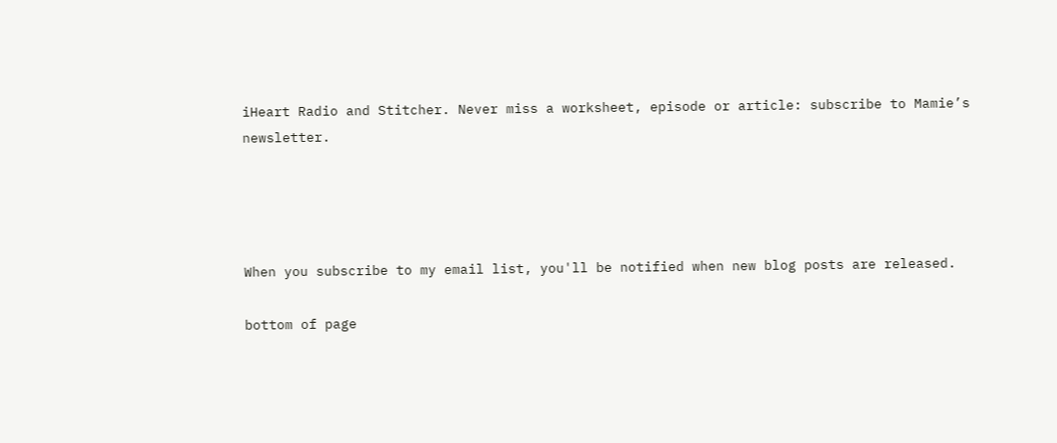iHeart Radio and Stitcher. Never miss a worksheet, episode or article: subscribe to Mamie’s newsletter.




When you subscribe to my email list, you'll be notified when new blog posts are released.

bottom of page